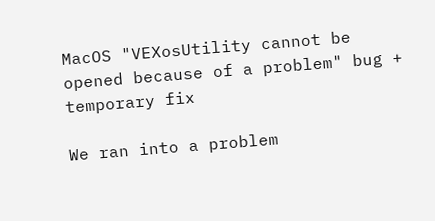MacOS "VEXosUtility cannot be opened because of a problem" bug + temporary fix

We ran into a problem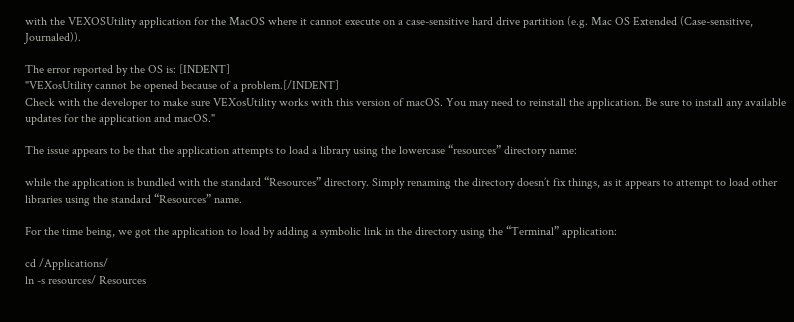with the VEXOSUtility application for the MacOS where it cannot execute on a case-sensitive hard drive partition (e.g. Mac OS Extended (Case-sensitive, Journaled)).

The error reported by the OS is: [INDENT]
"VEXosUtility cannot be opened because of a problem.[/INDENT]
Check with the developer to make sure VEXosUtility works with this version of macOS. You may need to reinstall the application. Be sure to install any available updates for the application and macOS."

The issue appears to be that the application attempts to load a library using the lowercase “resources” directory name:

while the application is bundled with the standard “Resources” directory. Simply renaming the directory doesn’t fix things, as it appears to attempt to load other libraries using the standard “Resources” name.

For the time being, we got the application to load by adding a symbolic link in the directory using the “Terminal” application:

cd /Applications/
ln -s resources/ Resources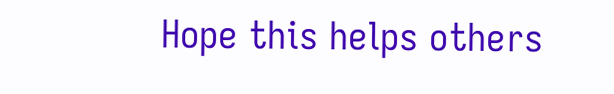Hope this helps others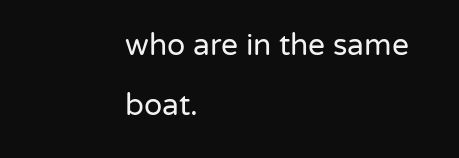who are in the same boat.